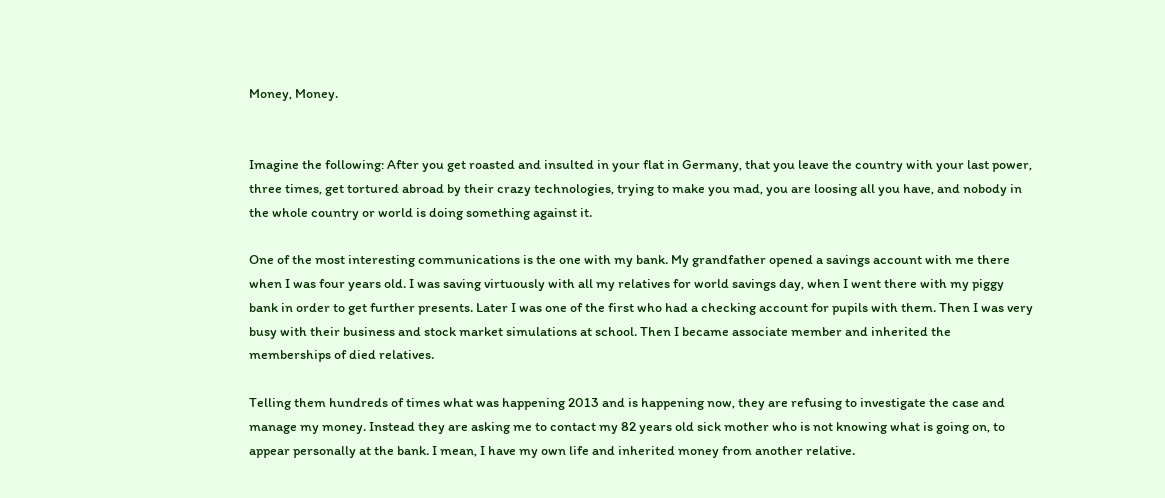Money, Money.


Imagine the following: After you get roasted and insulted in your flat in Germany, that you leave the country with your last power, three times, get tortured abroad by their crazy technologies, trying to make you mad, you are loosing all you have, and nobody in the whole country or world is doing something against it.

One of the most interesting communications is the one with my bank. My grandfather opened a savings account with me there when I was four years old. I was saving virtuously with all my relatives for world savings day, when I went there with my piggy bank in order to get further presents. Later I was one of the first who had a checking account for pupils with them. Then I was very busy with their business and stock market simulations at school. Then I became associate member and inherited the memberships of died relatives.

Telling them hundreds of times what was happening 2013 and is happening now, they are refusing to investigate the case and manage my money. Instead they are asking me to contact my 82 years old sick mother who is not knowing what is going on, to appear personally at the bank. I mean, I have my own life and inherited money from another relative.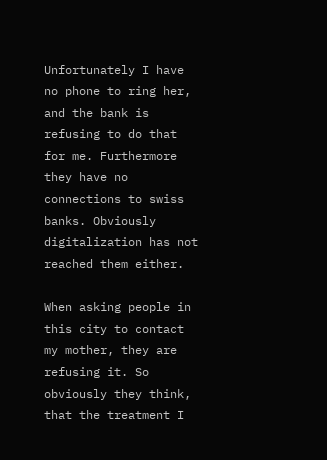Unfortunately I have no phone to ring her, and the bank is refusing to do that for me. Furthermore they have no connections to swiss banks. Obviously digitalization has not reached them either.

When asking people in this city to contact my mother, they are refusing it. So obviously they think, that the treatment I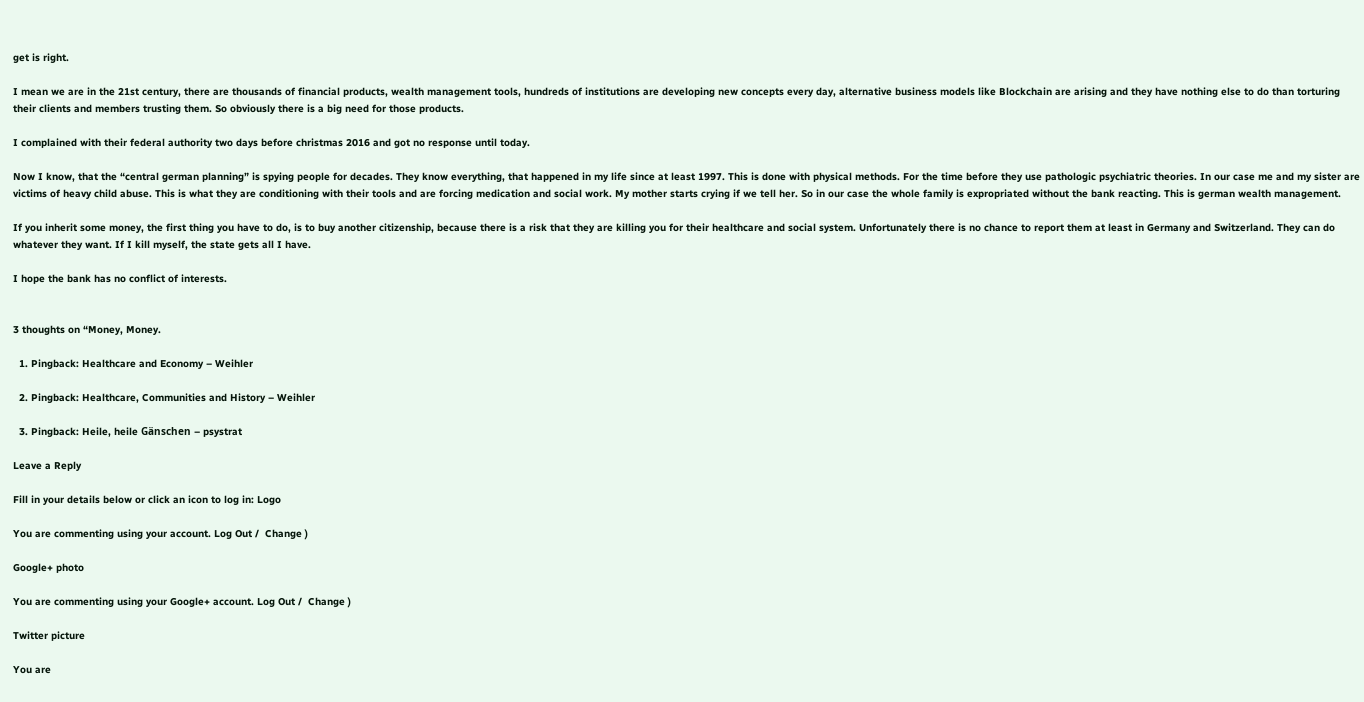get is right.

I mean we are in the 21st century, there are thousands of financial products, wealth management tools, hundreds of institutions are developing new concepts every day, alternative business models like Blockchain are arising and they have nothing else to do than torturing their clients and members trusting them. So obviously there is a big need for those products.

I complained with their federal authority two days before christmas 2016 and got no response until today.

Now I know, that the “central german planning” is spying people for decades. They know everything, that happened in my life since at least 1997. This is done with physical methods. For the time before they use pathologic psychiatric theories. In our case me and my sister are victims of heavy child abuse. This is what they are conditioning with their tools and are forcing medication and social work. My mother starts crying if we tell her. So in our case the whole family is expropriated without the bank reacting. This is german wealth management.

If you inherit some money, the first thing you have to do, is to buy another citizenship, because there is a risk that they are killing you for their healthcare and social system. Unfortunately there is no chance to report them at least in Germany and Switzerland. They can do whatever they want. If I kill myself, the state gets all I have.

I hope the bank has no conflict of interests.


3 thoughts on “Money, Money.

  1. Pingback: Healthcare and Economy – Weihler

  2. Pingback: Healthcare, Communities and History – Weihler

  3. Pingback: Heile, heile Gänschen – psystrat

Leave a Reply

Fill in your details below or click an icon to log in: Logo

You are commenting using your account. Log Out /  Change )

Google+ photo

You are commenting using your Google+ account. Log Out /  Change )

Twitter picture

You are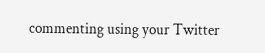commenting using your Twitter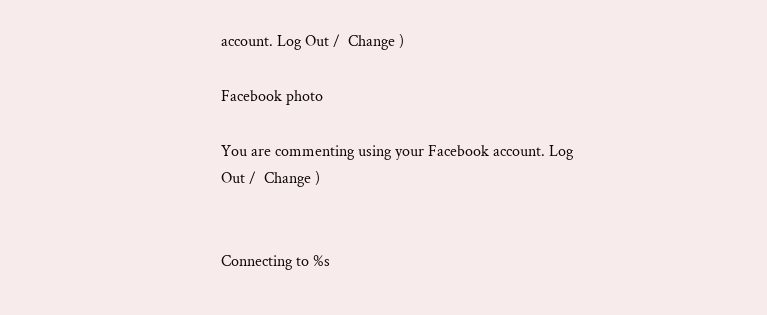account. Log Out /  Change )

Facebook photo

You are commenting using your Facebook account. Log Out /  Change )


Connecting to %s